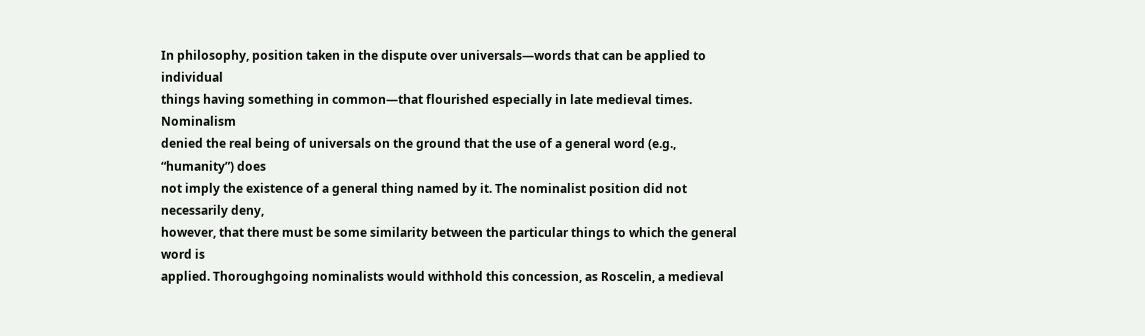In philosophy, position taken in the dispute over universals—words that can be applied to individual
things having something in common—that flourished especially in late medieval times. Nominalism
denied the real being of universals on the ground that the use of a general word (e.g., “humanity”) does
not imply the existence of a general thing named by it. The nominalist position did not necessarily deny,
however, that there must be some similarity between the particular things to which the general word is
applied. Thoroughgoing nominalists would withhold this concession, as Roscelin, a medieval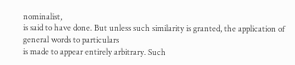nominalist,
is said to have done. But unless such similarity is granted, the application of general words to particulars
is made to appear entirely arbitrary. Such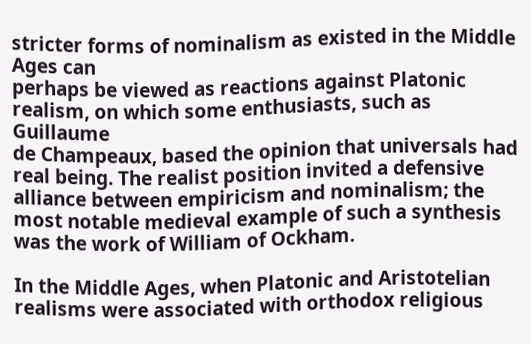stricter forms of nominalism as existed in the Middle Ages can
perhaps be viewed as reactions against Platonic realism, on which some enthusiasts, such as Guillaume
de Champeaux, based the opinion that universals had real being. The realist position invited a defensive
alliance between empiricism and nominalism; the most notable medieval example of such a synthesis
was the work of William of Ockham.

In the Middle Ages, when Platonic and Aristotelian realisms were associated with orthodox religious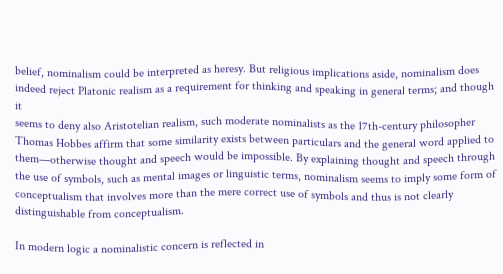belief, nominalism could be interpreted as heresy. But religious implications aside, nominalism does
indeed reject Platonic realism as a requirement for thinking and speaking in general terms; and though it
seems to deny also Aristotelian realism, such moderate nominalists as the 17th-century philosopher
Thomas Hobbes affirm that some similarity exists between particulars and the general word applied to
them—otherwise thought and speech would be impossible. By explaining thought and speech through
the use of symbols, such as mental images or linguistic terms, nominalism seems to imply some form of
conceptualism that involves more than the mere correct use of symbols and thus is not clearly
distinguishable from conceptualism.

In modern logic a nominalistic concern is reflected in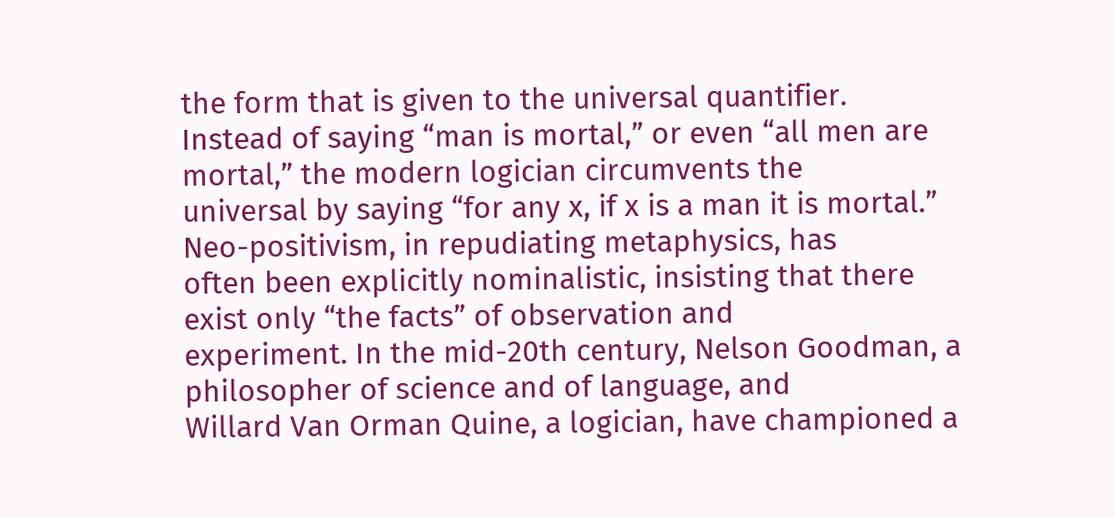the form that is given to the universal quantifier.
Instead of saying “man is mortal,” or even “all men are mortal,” the modern logician circumvents the
universal by saying “for any x, if x is a man it is mortal.” Neo-positivism, in repudiating metaphysics, has
often been explicitly nominalistic, insisting that there exist only “the facts” of observation and
experiment. In the mid-20th century, Nelson Goodman, a philosopher of science and of language, and
Willard Van Orman Quine, a logician, have championed a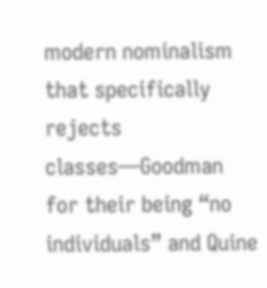modern nominalism that specifically rejects
classes—Goodman for their being “no individuals” and Quine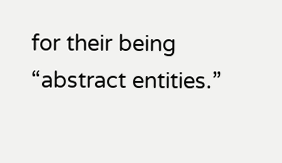for their being “abstract entities.”